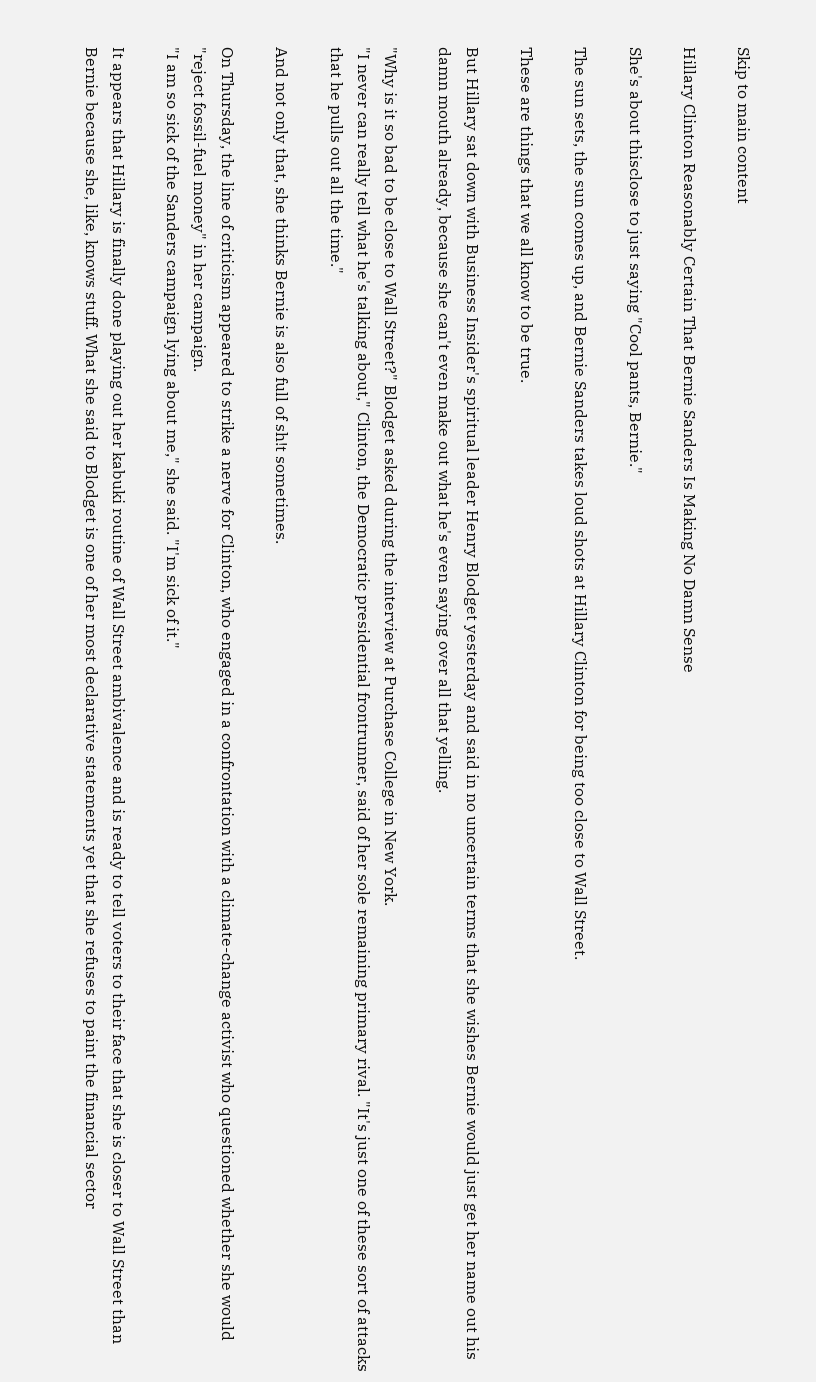Skip to main content

Hillary Clinton Reasonably Certain That Bernie Sanders Is Making No Damn Sense

She's about thisclose to just saying "Cool pants, Bernie."

The sun sets, the sun comes up, and Bernie Sanders takes loud shots at Hillary Clinton for being too close to Wall Street.

These are things that we all know to be true.

But Hillary sat down with Business Insider's spiritual leader Henry Blodget yesterday and said in no uncertain terms that she wishes Bernie would just get her name out his damn mouth already, because she can't even make out what he's even saying over all that yelling.

"Why is it so bad to be close to Wall Street?" Blodget asked during the interview at Purchase College in New York.
"I never can really tell what he's talking about," Clinton, the Democratic presidential frontrunner, said of her sole remaining primary rival. "It's just one of these sort of attacks that he pulls out all the time."

And not only that, she thinks Bernie is also full of sh!t sometimes.

On Thursday, the line of criticism appeared to strike a nerve for Clinton, who engaged in a confrontation with a climate-change activist who questioned whether she would "reject fossil-fuel money" in her campaign.
"I am so sick of the Sanders campaign lying about me," she said. "I'm sick of it."

It appears that Hillary is finally done playing out her kabuki routine of Wall Street ambivalence and is ready to tell voters to their face that she is closer to Wall Street than Bernie because she, like, knows stuff. What she said to Blodget is one of her most declarative statements yet that she refuses to paint the financial sector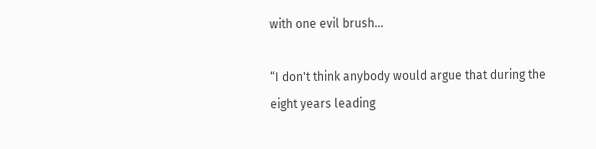with one evil brush...

“I don't think anybody would argue that during the eight years leading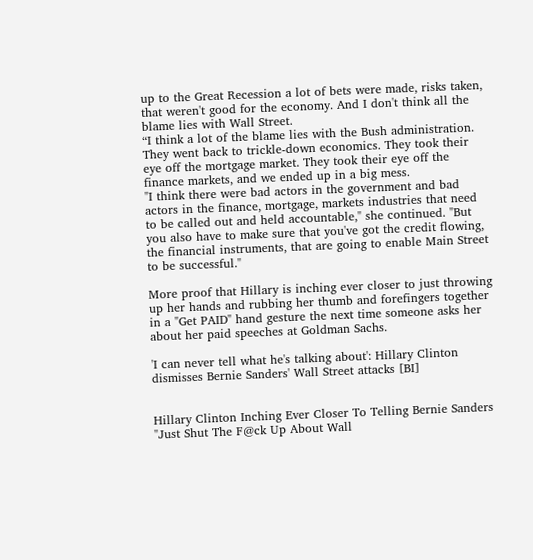up to the Great Recession a lot of bets were made, risks taken, that weren't good for the economy. And I don't think all the blame lies with Wall Street.
“I think a lot of the blame lies with the Bush administration. They went back to trickle-down economics. They took their eye off the mortgage market. They took their eye off the finance markets, and we ended up in a big mess.
"I think there were bad actors in the government and bad actors in the finance, mortgage, markets industries that need to be called out and held accountable," she continued. "But you also have to make sure that you've got the credit flowing, the financial instruments, that are going to enable Main Street to be successful."

More proof that Hillary is inching ever closer to just throwing up her hands and rubbing her thumb and forefingers together in a "Get PAID" hand gesture the next time someone asks her about her paid speeches at Goldman Sachs.

'I can never tell what he's talking about': Hillary Clinton dismisses Bernie Sanders' Wall Street attacks [BI]


Hillary Clinton Inching Ever Closer To Telling Bernie Sanders "Just Shut The F@ck Up About Wall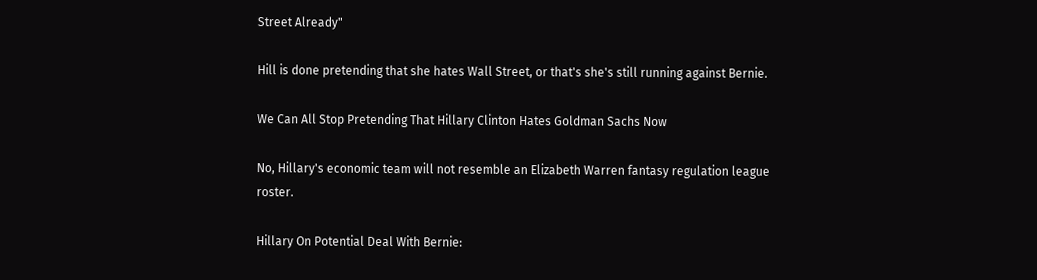Street Already"

Hill is done pretending that she hates Wall Street, or that's she's still running against Bernie.

We Can All Stop Pretending That Hillary Clinton Hates Goldman Sachs Now

No, Hillary's economic team will not resemble an Elizabeth Warren fantasy regulation league roster.

Hillary On Potential Deal With Bernie: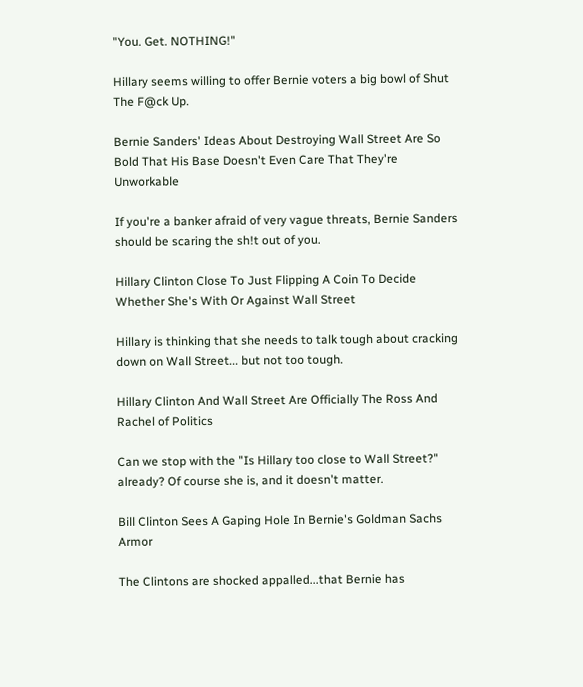"You. Get. NOTHING!"

Hillary seems willing to offer Bernie voters a big bowl of Shut The F@ck Up.

Bernie Sanders' Ideas About Destroying Wall Street Are So Bold That His Base Doesn't Even Care That They're Unworkable

If you're a banker afraid of very vague threats, Bernie Sanders should be scaring the sh!t out of you.

Hillary Clinton Close To Just Flipping A Coin To Decide Whether She's With Or Against Wall Street

Hillary is thinking that she needs to talk tough about cracking down on Wall Street... but not too tough.

Hillary Clinton And Wall Street Are Officially The Ross And Rachel of Politics

Can we stop with the "Is Hillary too close to Wall Street?" already? Of course she is, and it doesn't matter.

Bill Clinton Sees A Gaping Hole In Bernie's Goldman Sachs Armor

The Clintons are shocked appalled...that Bernie has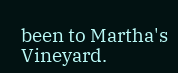been to Martha's Vineyard.